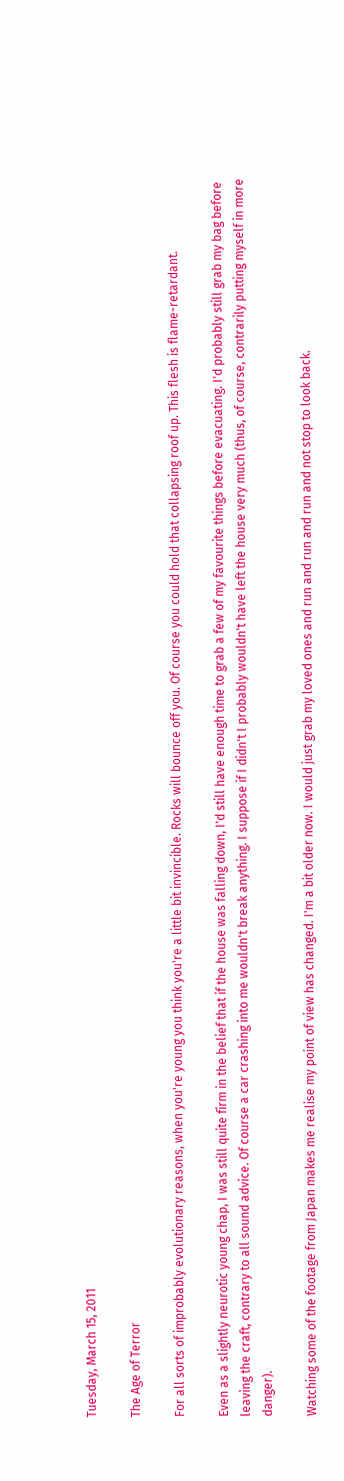Tuesday, March 15, 2011

The Age of Terror

For all sorts of improbably evolutionary reasons, when you're young you think you're a little bit invincible. Rocks will bounce off you. Of course you could hold that collapsing roof up. This flesh is flame-retardant.

Even as a slightly neurotic young chap, I was still quite firm in the belief that if the house was falling down, I'd still have enough time to grab a few of my favourite things before evacuating. I'd probably still grab my bag before leaving the craft, contrary to all sound advice. Of course a car crashing into me wouldn't break anything. I suppose if I didn't I probably wouldn't have left the house very much (thus, of course, contrarily putting myself in more danger).

Watching some of the footage from Japan makes me realise my point of view has changed. I'm a bit older now. I would just grab my loved ones and run and run and run and not stop to look back.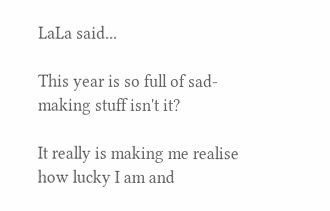LaLa said...

This year is so full of sad-making stuff isn't it?

It really is making me realise how lucky I am and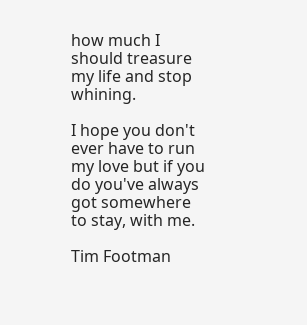how much I should treasure my life and stop whining.

I hope you don't ever have to run my love but if you do you've always got somewhere to stay, with me.

Tim Footman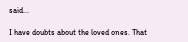said...

I have doubts about the loved ones. That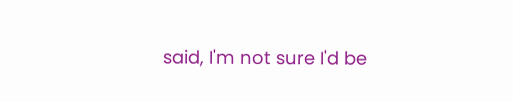said, I'm not sure I'd be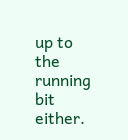up to the running bit either.